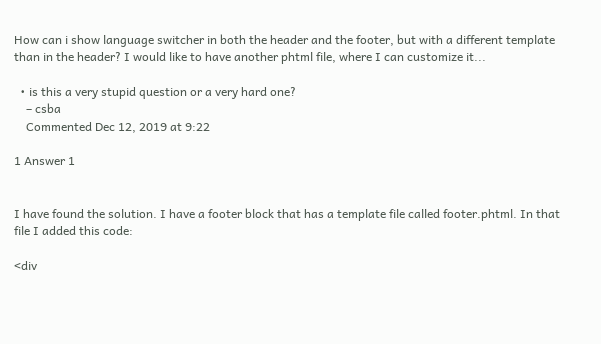How can i show language switcher in both the header and the footer, but with a different template than in the header? I would like to have another phtml file, where I can customize it...

  • is this a very stupid question or a very hard one?
    – csba
    Commented Dec 12, 2019 at 9:22

1 Answer 1


I have found the solution. I have a footer block that has a template file called footer.phtml. In that file I added this code:

<div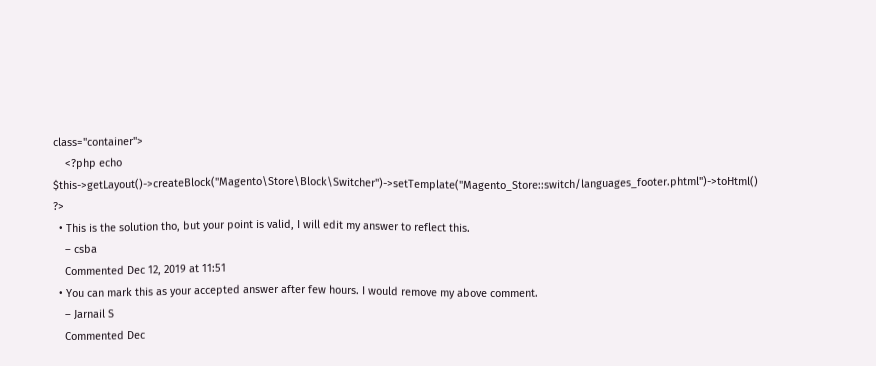class="container">
    <?php echo $this->getLayout()->createBlock("Magento\Store\Block\Switcher")->setTemplate("Magento_Store::switch/languages_footer.phtml")->toHtml() ?>
  • This is the solution tho, but your point is valid, I will edit my answer to reflect this.
    – csba
    Commented Dec 12, 2019 at 11:51
  • You can mark this as your accepted answer after few hours. I would remove my above comment.
    – Jarnail S
    Commented Dec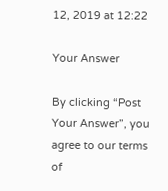12, 2019 at 12:22

Your Answer

By clicking “Post Your Answer”, you agree to our terms of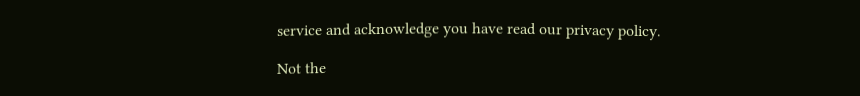service and acknowledge you have read our privacy policy.

Not the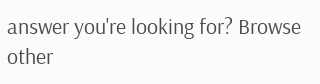answer you're looking for? Browse other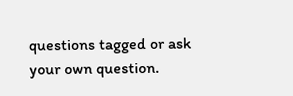questions tagged or ask your own question.